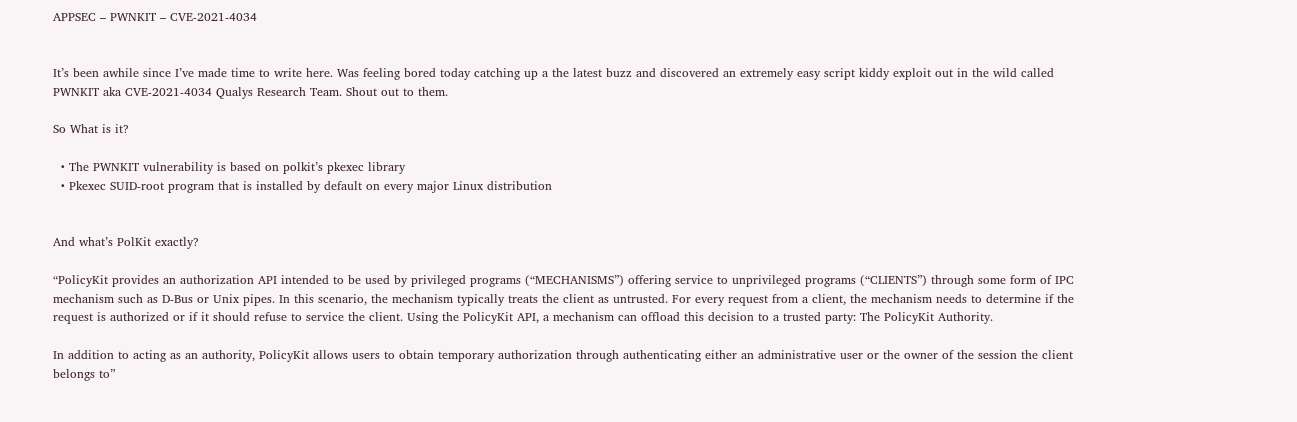APPSEC – PWNKIT – CVE-2021-4034


It’s been awhile since I’ve made time to write here. Was feeling bored today catching up a the latest buzz and discovered an extremely easy script kiddy exploit out in the wild called PWNKIT aka CVE-2021-4034 Qualys Research Team. Shout out to them.

So What is it?

  • The PWNKIT vulnerability is based on polkit’s pkexec library
  • Pkexec SUID-root program that is installed by default on every major Linux distribution


And what’s PolKit exactly?

“PolicyKit provides an authorization API intended to be used by privileged programs (“MECHANISMS”) offering service to unprivileged programs (“CLIENTS”) through some form of IPC mechanism such as D-Bus or Unix pipes. In this scenario, the mechanism typically treats the client as untrusted. For every request from a client, the mechanism needs to determine if the request is authorized or if it should refuse to service the client. Using the PolicyKit API, a mechanism can offload this decision to a trusted party: The PolicyKit Authority.

In addition to acting as an authority, PolicyKit allows users to obtain temporary authorization through authenticating either an administrative user or the owner of the session the client belongs to”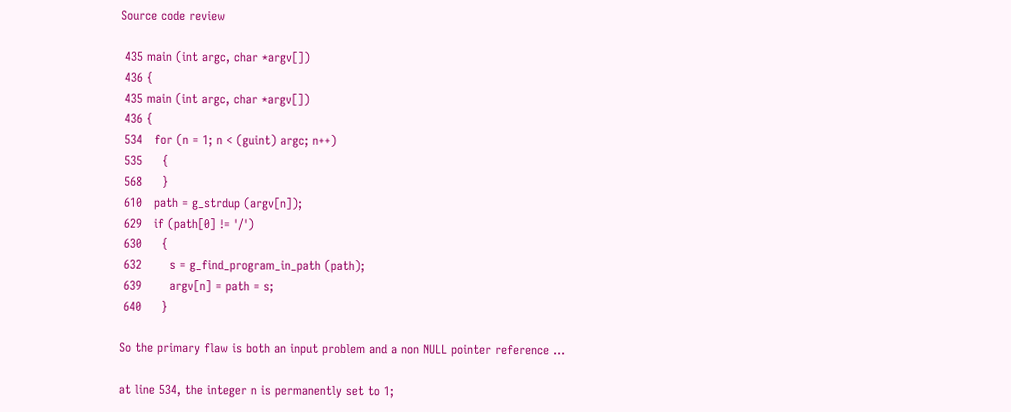Source code review

 435 main (int argc, char *argv[])
 436 {
 435 main (int argc, char *argv[])
 436 {
 534   for (n = 1; n < (guint) argc; n++)
 535     {
 568     }
 610   path = g_strdup (argv[n]);
 629   if (path[0] != '/')
 630     {
 632       s = g_find_program_in_path (path);
 639       argv[n] = path = s;
 640     }

So the primary flaw is both an input problem and a non NULL pointer reference …

at line 534, the integer n is permanently set to 1;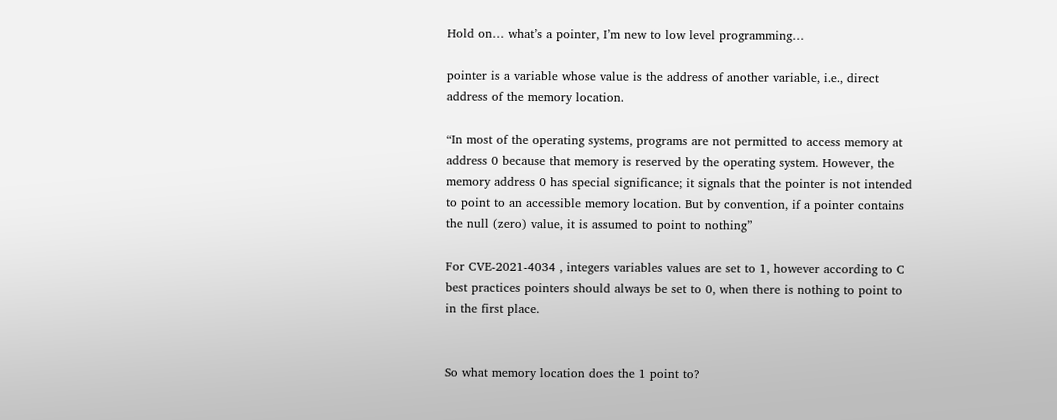Hold on… what’s a pointer, I’m new to low level programming…

pointer is a variable whose value is the address of another variable, i.e., direct address of the memory location.

“In most of the operating systems, programs are not permitted to access memory at address 0 because that memory is reserved by the operating system. However, the memory address 0 has special significance; it signals that the pointer is not intended to point to an accessible memory location. But by convention, if a pointer contains the null (zero) value, it is assumed to point to nothing”

For CVE-2021-4034 , integers variables values are set to 1, however according to C best practices pointers should always be set to 0, when there is nothing to point to in the first place.


So what memory location does the 1 point to?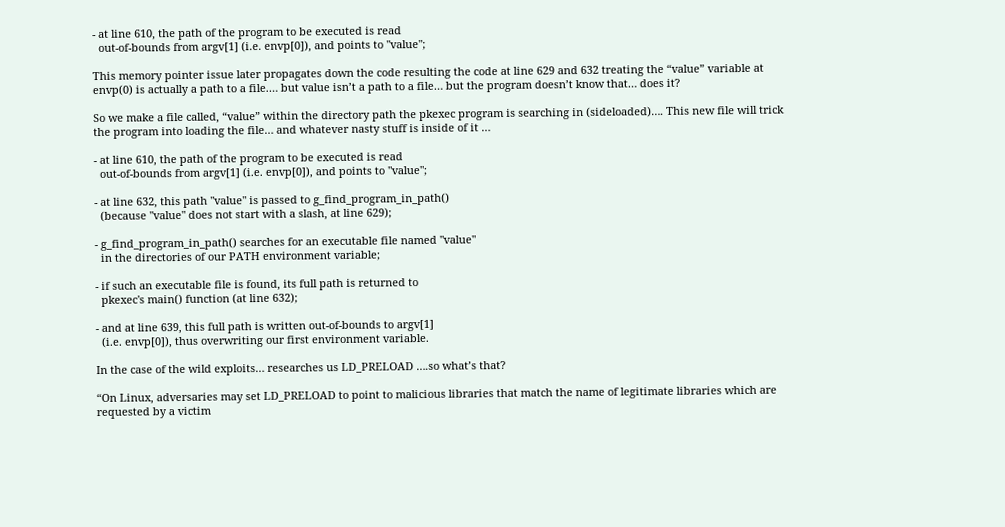- at line 610, the path of the program to be executed is read
  out-of-bounds from argv[1] (i.e. envp[0]), and points to "value";

This memory pointer issue later propagates down the code resulting the code at line 629 and 632 treating the “value” variable at envp(0) is actually a path to a file.… but value isn’t a path to a file… but the program doesn’t know that… does it?

So we make a file called, “value” within the directory path the pkexec program is searching in (sideloaded)…. This new file will trick the program into loading the file… and whatever nasty stuff is inside of it …

- at line 610, the path of the program to be executed is read
  out-of-bounds from argv[1] (i.e. envp[0]), and points to "value";

- at line 632, this path "value" is passed to g_find_program_in_path()
  (because "value" does not start with a slash, at line 629);

- g_find_program_in_path() searches for an executable file named "value"
  in the directories of our PATH environment variable;

- if such an executable file is found, its full path is returned to
  pkexec's main() function (at line 632);

- and at line 639, this full path is written out-of-bounds to argv[1]
  (i.e. envp[0]), thus overwriting our first environment variable.

In the case of the wild exploits… researches us LD_PRELOAD ….so what’s that?

“On Linux, adversaries may set LD_PRELOAD to point to malicious libraries that match the name of legitimate libraries which are requested by a victim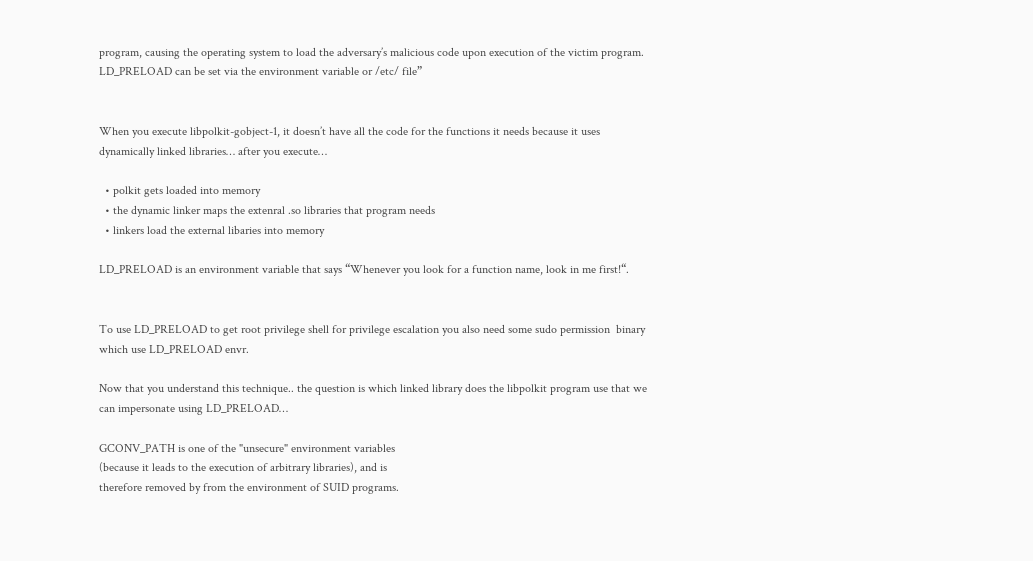program, causing the operating system to load the adversary’s malicious code upon execution of the victim program. LD_PRELOAD can be set via the environment variable or /etc/ file”


When you execute libpolkit-gobject-1, it doesn’t have all the code for the functions it needs because it uses dynamically linked libraries… after you execute…

  • polkit gets loaded into memory
  • the dynamic linker maps the extenral .so libraries that program needs
  • linkers load the external libaries into memory

LD_PRELOAD is an environment variable that says “Whenever you look for a function name, look in me first!“.


To use LD_PRELOAD to get root privilege shell for privilege escalation you also need some sudo permission  binary which use LD_PRELOAD envr.

Now that you understand this technique.. the question is which linked library does the libpolkit program use that we can impersonate using LD_PRELOAD…

GCONV_PATH is one of the "unsecure" environment variables
(because it leads to the execution of arbitrary libraries), and is
therefore removed by from the environment of SUID programs.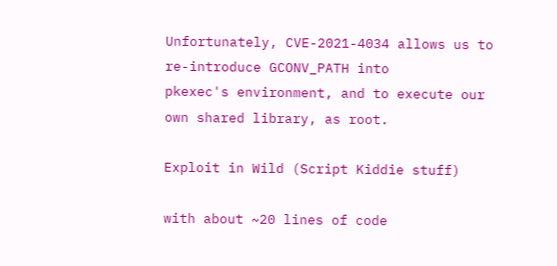Unfortunately, CVE-2021-4034 allows us to re-introduce GCONV_PATH into
pkexec's environment, and to execute our own shared library, as root.

Exploit in Wild (Script Kiddie stuff)

with about ~20 lines of code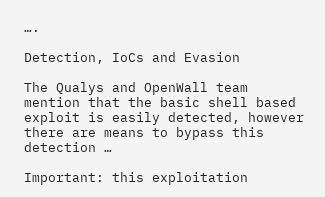….

Detection, IoCs and Evasion

The Qualys and OpenWall team mention that the basic shell based exploit is easily detected, however there are means to bypass this detection …

Important: this exploitation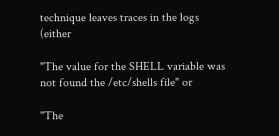technique leaves traces in the logs (either

"The value for the SHELL variable was not found the /etc/shells file" or

"The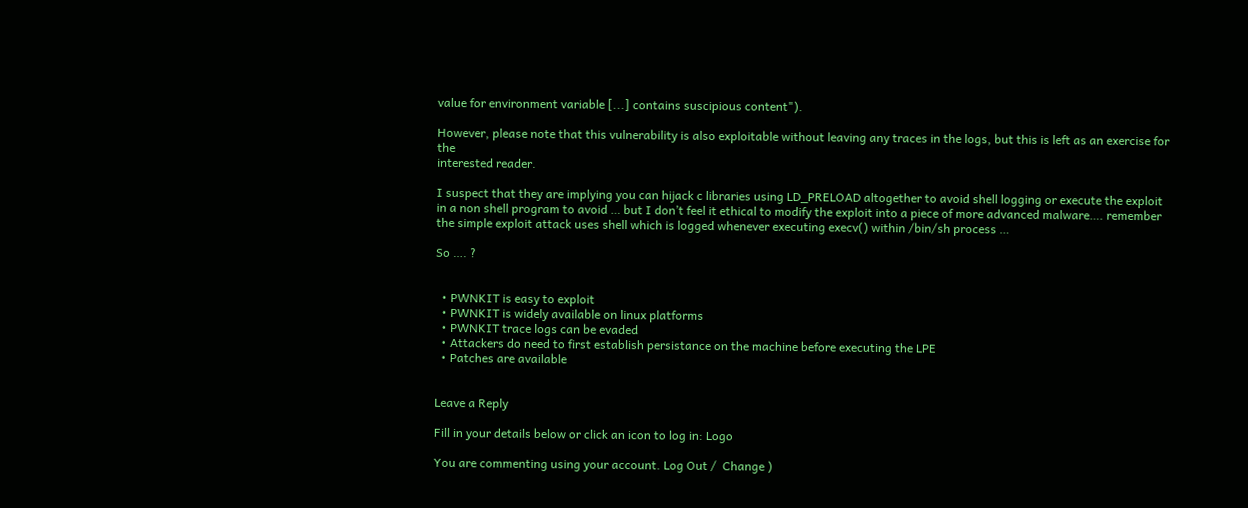value for environment variable [...] contains suscipious content").

However, please note that this vulnerability is also exploitable without leaving any traces in the logs, but this is left as an exercise for the
interested reader.

I suspect that they are implying you can hijack c libraries using LD_PRELOAD altogether to avoid shell logging or execute the exploit in a non shell program to avoid … but I don’t feel it ethical to modify the exploit into a piece of more advanced malware…. remember the simple exploit attack uses shell which is logged whenever executing execv() within /bin/sh process …

So …. ?


  • PWNKIT is easy to exploit
  • PWNKIT is widely available on linux platforms
  • PWNKIT trace logs can be evaded
  • Attackers do need to first establish persistance on the machine before executing the LPE
  • Patches are available


Leave a Reply

Fill in your details below or click an icon to log in: Logo

You are commenting using your account. Log Out /  Change )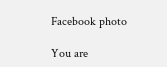Facebook photo

You are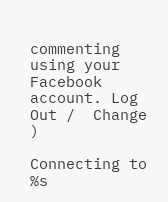commenting using your Facebook account. Log Out /  Change )

Connecting to %s